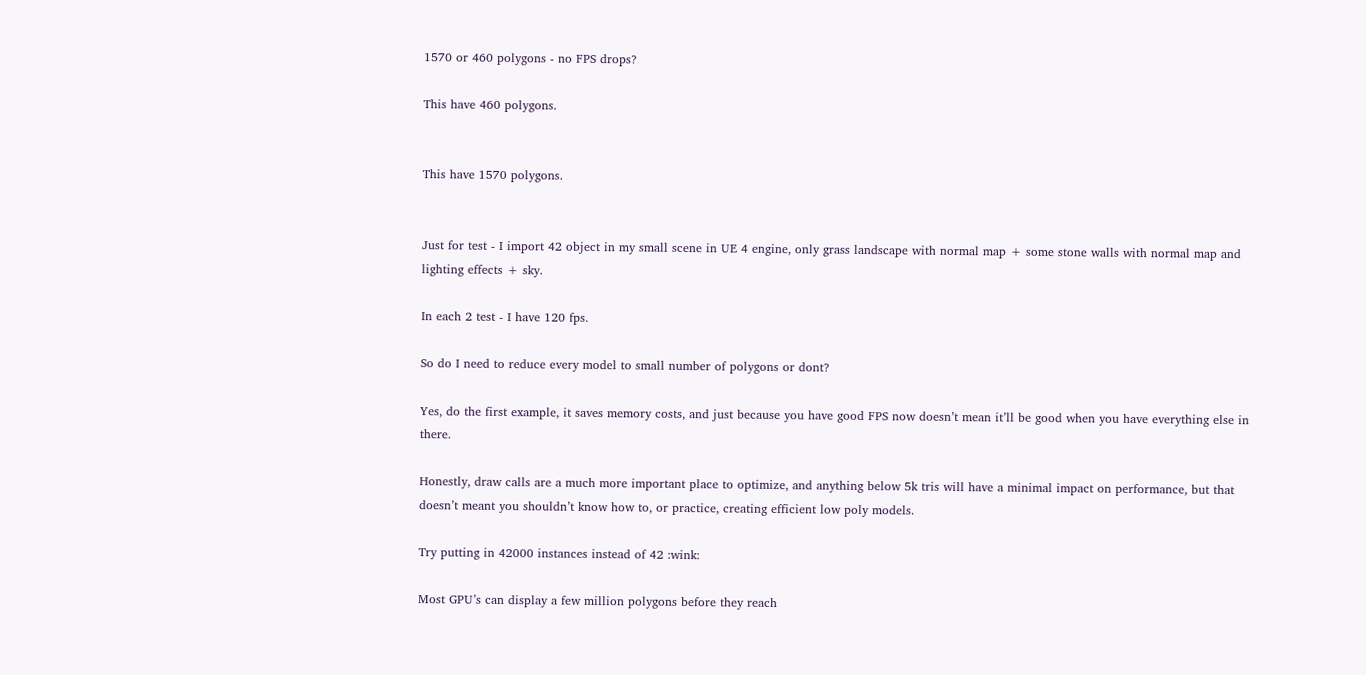1570 or 460 polygons - no FPS drops?

This have 460 polygons.


This have 1570 polygons.


Just for test - I import 42 object in my small scene in UE 4 engine, only grass landscape with normal map + some stone walls with normal map and lighting effects + sky.

In each 2 test - I have 120 fps.

So do I need to reduce every model to small number of polygons or dont?

Yes, do the first example, it saves memory costs, and just because you have good FPS now doesn’t mean it’ll be good when you have everything else in there.

Honestly, draw calls are a much more important place to optimize, and anything below 5k tris will have a minimal impact on performance, but that doesn’t meant you shouldn’t know how to, or practice, creating efficient low poly models.

Try putting in 42000 instances instead of 42 :wink:

Most GPU’s can display a few million polygons before they reach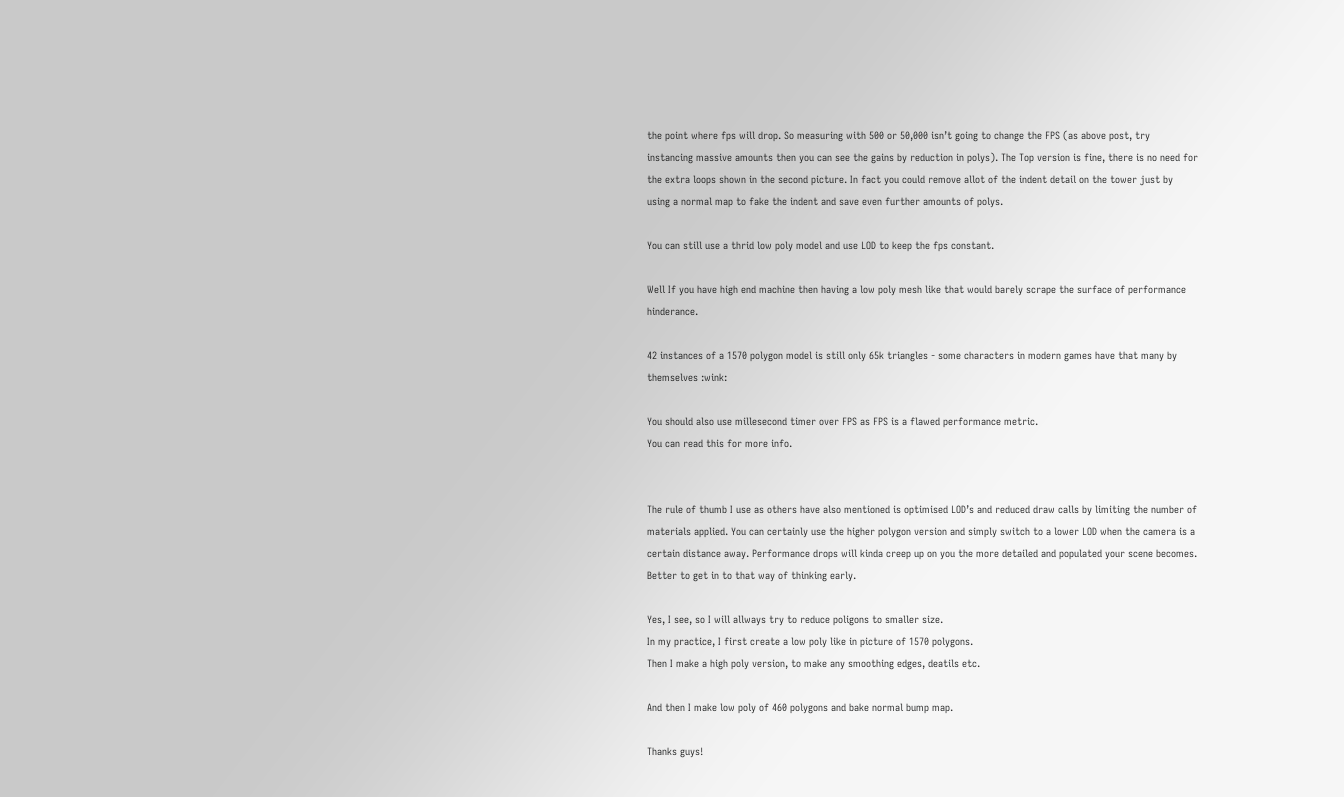the point where fps will drop. So measuring with 500 or 50,000 isn’t going to change the FPS (as above post, try instancing massive amounts then you can see the gains by reduction in polys). The Top version is fine, there is no need for the extra loops shown in the second picture. In fact you could remove allot of the indent detail on the tower just by using a normal map to fake the indent and save even further amounts of polys.

You can still use a thrid low poly model and use LOD to keep the fps constant.

Well If you have high end machine then having a low poly mesh like that would barely scrape the surface of performance hinderance.

42 instances of a 1570 polygon model is still only 65k triangles - some characters in modern games have that many by themselves :wink:

You should also use millesecond timer over FPS as FPS is a flawed performance metric.
You can read this for more info.


The rule of thumb I use as others have also mentioned is optimised LOD’s and reduced draw calls by limiting the number of materials applied. You can certainly use the higher polygon version and simply switch to a lower LOD when the camera is a certain distance away. Performance drops will kinda creep up on you the more detailed and populated your scene becomes. Better to get in to that way of thinking early.

Yes, I see, so I will allways try to reduce poligons to smaller size.
In my practice, I first create a low poly like in picture of 1570 polygons.
Then I make a high poly version, to make any smoothing edges, deatils etc.

And then I make low poly of 460 polygons and bake normal bump map.

Thanks guys!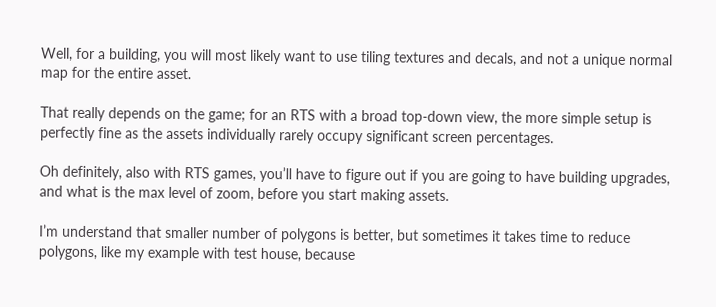Well, for a building, you will most likely want to use tiling textures and decals, and not a unique normal map for the entire asset.

That really depends on the game; for an RTS with a broad top-down view, the more simple setup is perfectly fine as the assets individually rarely occupy significant screen percentages.

Oh definitely, also with RTS games, you’ll have to figure out if you are going to have building upgrades, and what is the max level of zoom, before you start making assets.

I’m understand that smaller number of polygons is better, but sometimes it takes time to reduce polygons, like my example with test house, because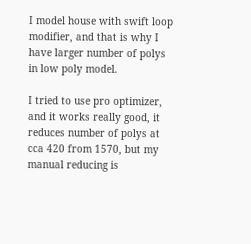I model house with swift loop modifier, and that is why I have larger number of polys in low poly model.

I tried to use pro optimizer, and it works really good, it reduces number of polys at cca 420 from 1570, but my manual reducing is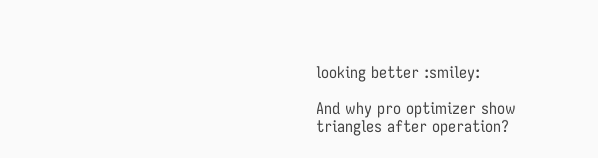looking better :smiley:

And why pro optimizer show triangles after operation?